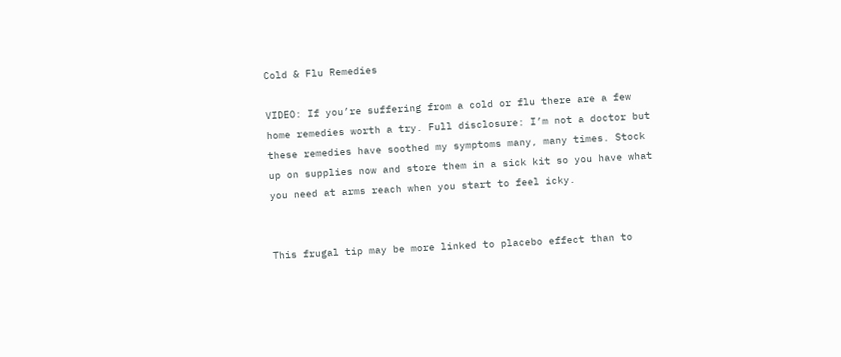Cold & Flu Remedies

VIDEO: If you’re suffering from a cold or flu there are a few home remedies worth a try. Full disclosure: I’m not a doctor but these remedies have soothed my symptoms many, many times. Stock up on supplies now and store them in a sick kit so you have what you need at arms reach when you start to feel icky.


This frugal tip may be more linked to placebo effect than to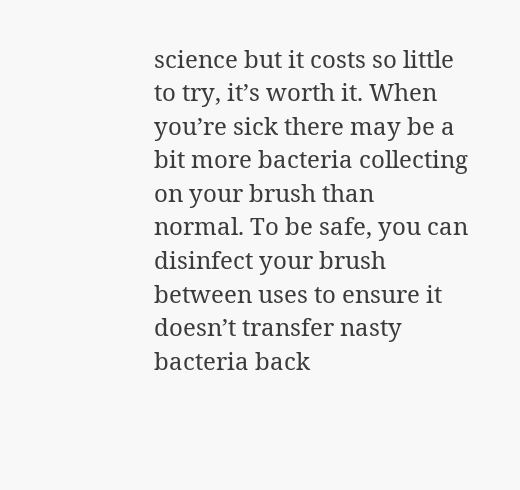science but it costs so little to try, it’s worth it. When you’re sick there may be a bit more bacteria collecting on your brush than normal. To be safe, you can disinfect your brush between uses to ensure it doesn’t transfer nasty bacteria back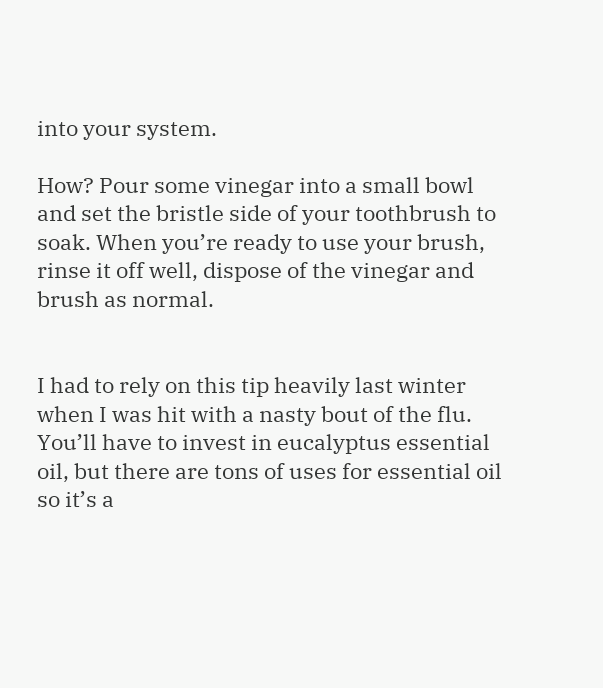into your system.

How? Pour some vinegar into a small bowl and set the bristle side of your toothbrush to soak. When you’re ready to use your brush, rinse it off well, dispose of the vinegar and brush as normal.


I had to rely on this tip heavily last winter when I was hit with a nasty bout of the flu. You’ll have to invest in eucalyptus essential oil, but there are tons of uses for essential oil so it’s a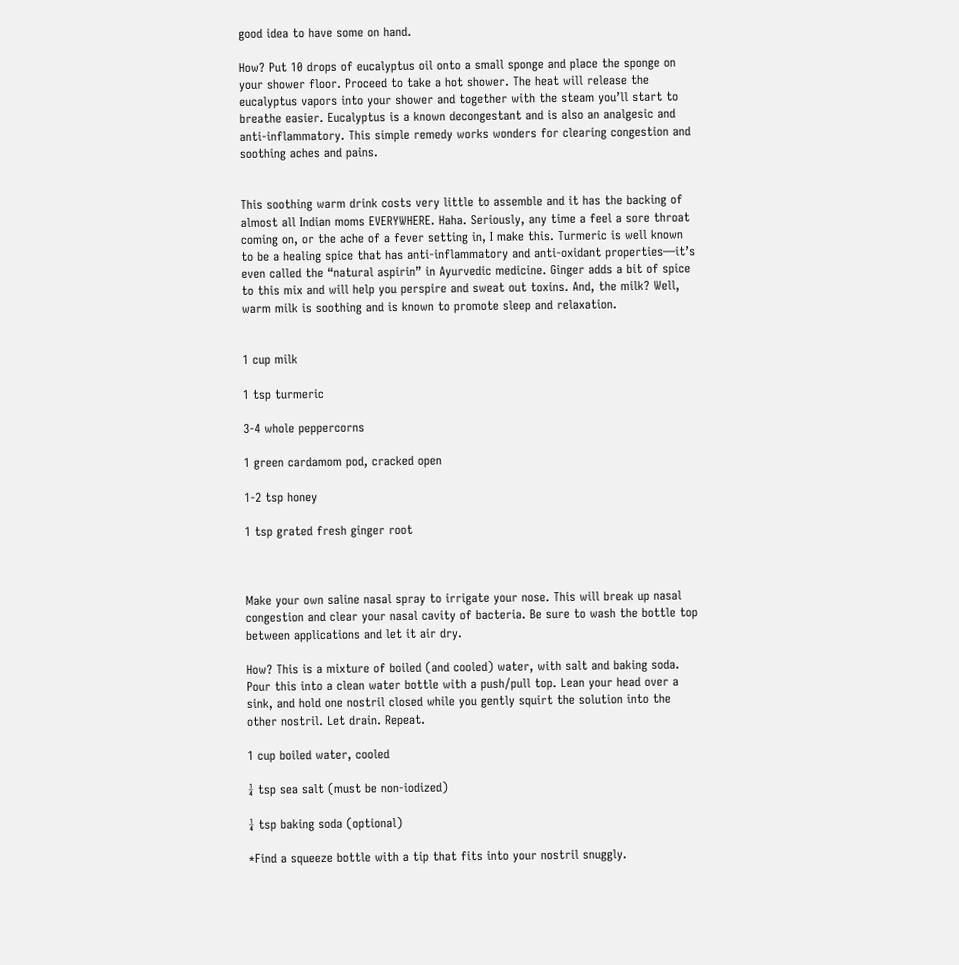good idea to have some on hand.

How? Put 10 drops of eucalyptus oil onto a small sponge and place the sponge on your shower floor. Proceed to take a hot shower. The heat will release the eucalyptus vapors into your shower and together with the steam you’ll start to breathe easier. Eucalyptus is a known decongestant and is also an analgesic and anti-inflammatory. This simple remedy works wonders for clearing congestion and soothing aches and pains.


This soothing warm drink costs very little to assemble and it has the backing of almost all Indian moms EVERYWHERE. Haha. Seriously, any time a feel a sore throat coming on, or the ache of a fever setting in, I make this. Turmeric is well known to be a healing spice that has anti-inflammatory and anti-oxidant properties—it’s even called the “natural aspirin” in Ayurvedic medicine. Ginger adds a bit of spice to this mix and will help you perspire and sweat out toxins. And, the milk? Well, warm milk is soothing and is known to promote sleep and relaxation.


1 cup milk

1 tsp turmeric

3-4 whole peppercorns

1 green cardamom pod, cracked open

1-2 tsp honey

1 tsp grated fresh ginger root



Make your own saline nasal spray to irrigate your nose. This will break up nasal congestion and clear your nasal cavity of bacteria. Be sure to wash the bottle top between applications and let it air dry.

How? This is a mixture of boiled (and cooled) water, with salt and baking soda. Pour this into a clean water bottle with a push/pull top. Lean your head over a sink, and hold one nostril closed while you gently squirt the solution into the other nostril. Let drain. Repeat.

1 cup boiled water, cooled

¼ tsp sea salt (must be non-iodized)

¼ tsp baking soda (optional)

*Find a squeeze bottle with a tip that fits into your nostril snuggly.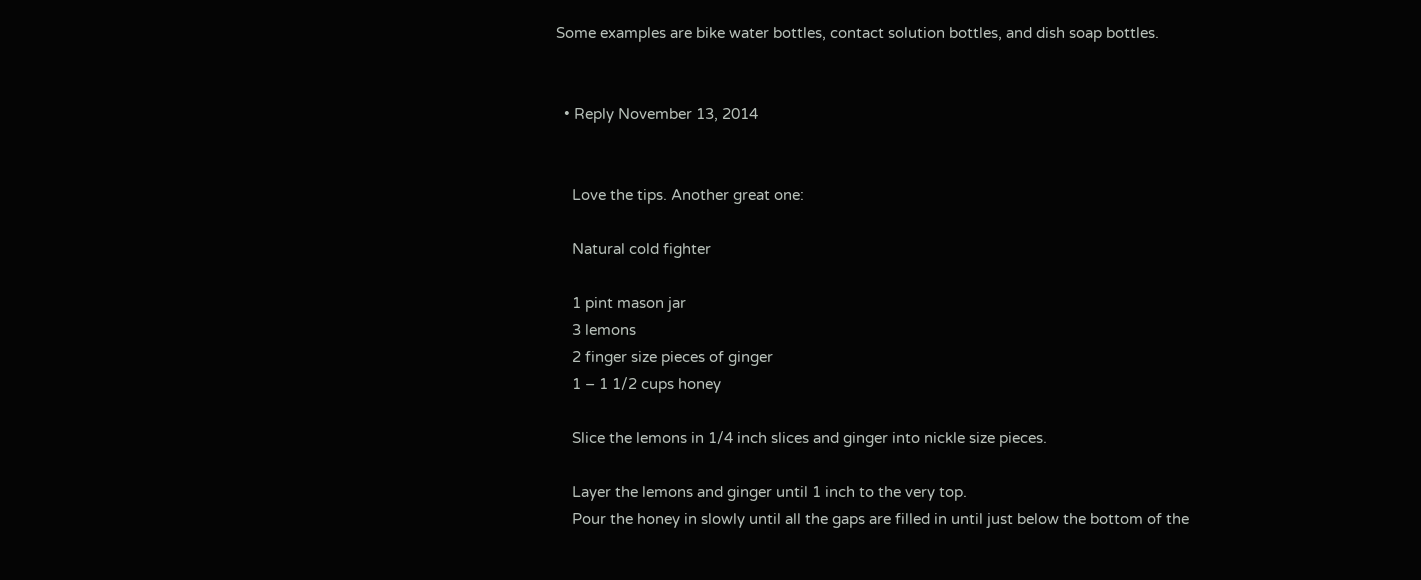Some examples are bike water bottles, contact solution bottles, and dish soap bottles.


  • Reply November 13, 2014


    Love the tips. Another great one:

    Natural cold fighter

    1 pint mason jar
    3 lemons
    2 finger size pieces of ginger
    1 – 1 1/2 cups honey

    Slice the lemons in 1/4 inch slices and ginger into nickle size pieces.

    Layer the lemons and ginger until 1 inch to the very top.
    Pour the honey in slowly until all the gaps are filled in until just below the bottom of the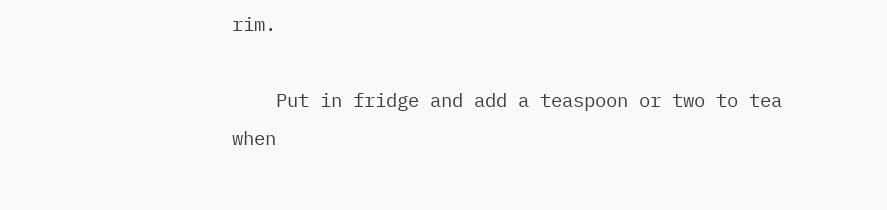rim.

    Put in fridge and add a teaspoon or two to tea when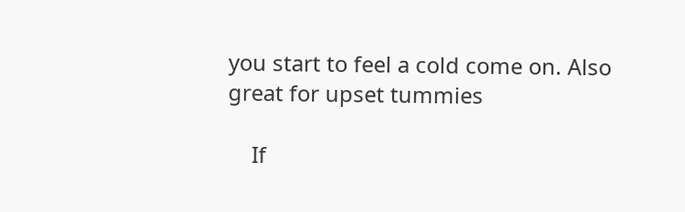you start to feel a cold come on. Also great for upset tummies

    If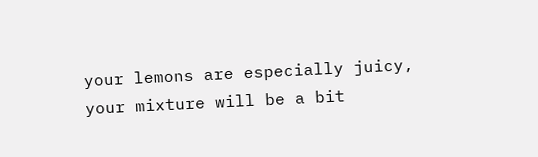your lemons are especially juicy, your mixture will be a bit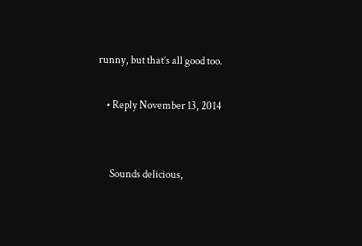runny, but that’s all good too.

    • Reply November 13, 2014


      Sounds delicious,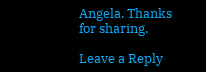Angela. Thanks for sharing.

Leave a Reply